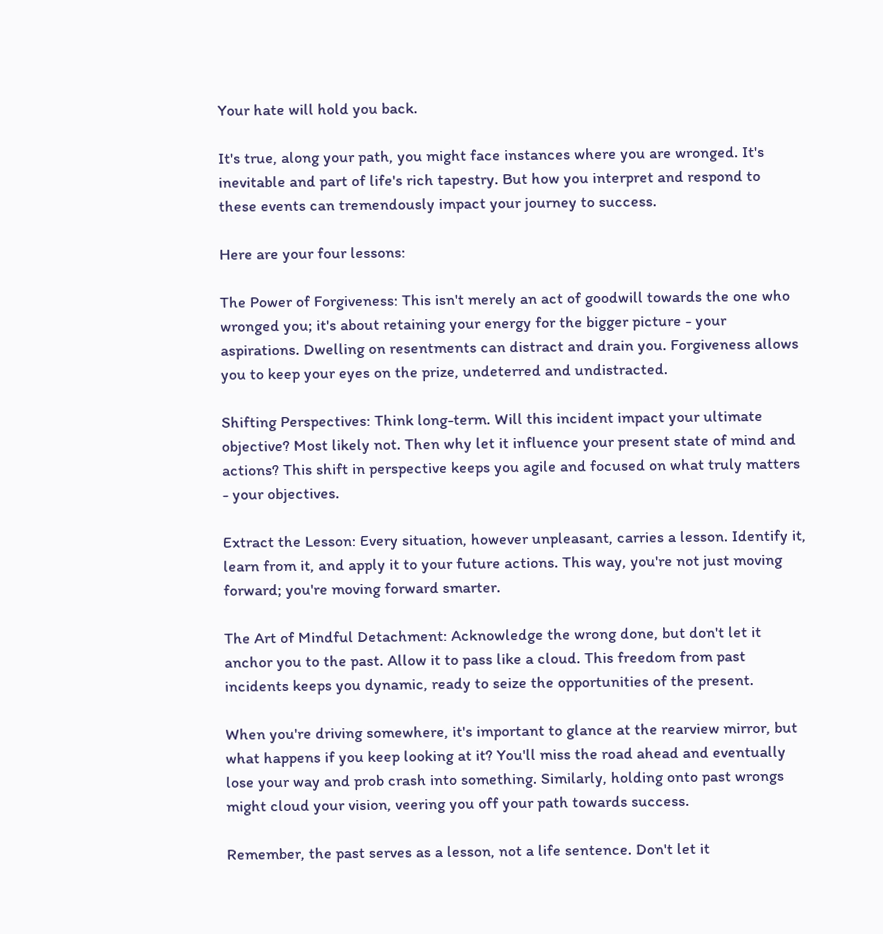Your hate will hold you back.

It's true, along your path, you might face instances where you are wronged. It's inevitable and part of life's rich tapestry. But how you interpret and respond to these events can tremendously impact your journey to success.

Here are your four lessons:

The Power of Forgiveness: This isn't merely an act of goodwill towards the one who wronged you; it's about retaining your energy for the bigger picture - your aspirations. Dwelling on resentments can distract and drain you. Forgiveness allows you to keep your eyes on the prize, undeterred and undistracted.

Shifting Perspectives: Think long-term. Will this incident impact your ultimate objective? Most likely not. Then why let it influence your present state of mind and actions? This shift in perspective keeps you agile and focused on what truly matters - your objectives.

Extract the Lesson: Every situation, however unpleasant, carries a lesson. Identify it, learn from it, and apply it to your future actions. This way, you're not just moving forward; you're moving forward smarter.

The Art of Mindful Detachment: Acknowledge the wrong done, but don't let it anchor you to the past. Allow it to pass like a cloud. This freedom from past incidents keeps you dynamic, ready to seize the opportunities of the present.

When you're driving somewhere, it's important to glance at the rearview mirror, but what happens if you keep looking at it? You'll miss the road ahead and eventually lose your way and prob crash into something. Similarly, holding onto past wrongs might cloud your vision, veering you off your path towards success.

Remember, the past serves as a lesson, not a life sentence. Don't let it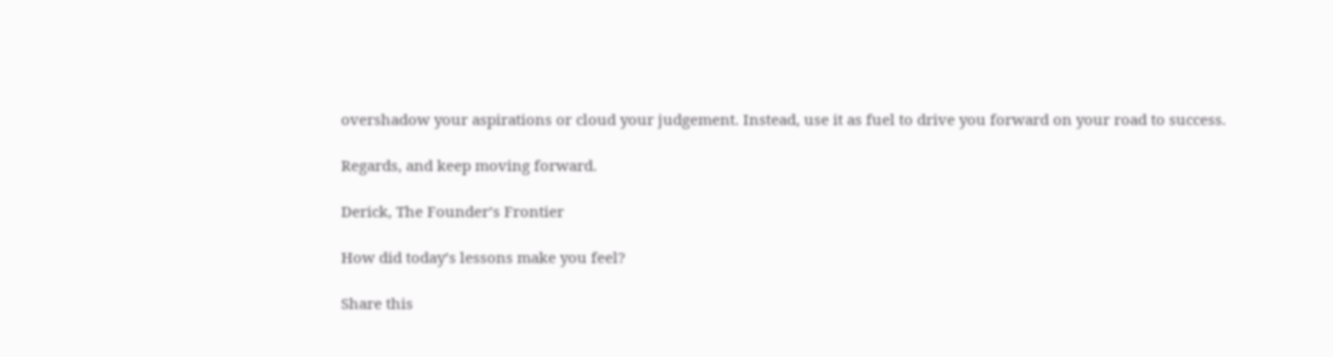overshadow your aspirations or cloud your judgement. Instead, use it as fuel to drive you forward on your road to success.

Regards, and keep moving forward.

Derick, The Founder’s Frontier

How did today’s lessons make you feel?

Share this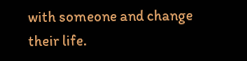with someone and change their life.